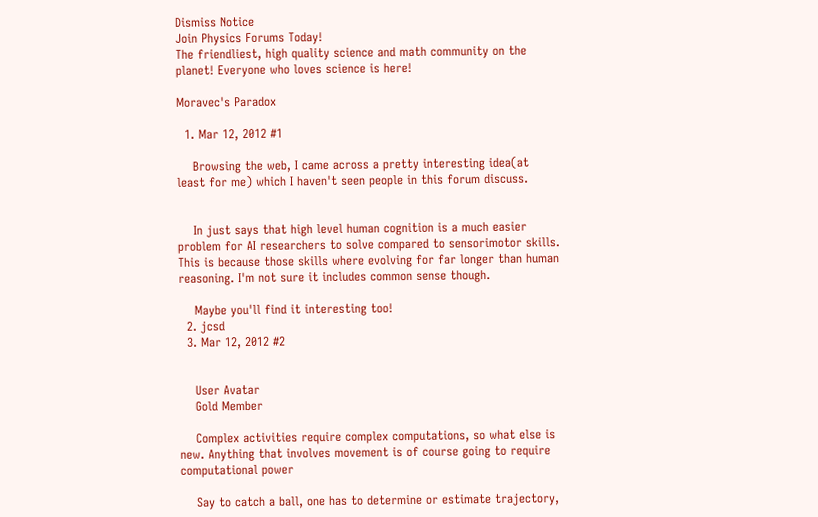Dismiss Notice
Join Physics Forums Today!
The friendliest, high quality science and math community on the planet! Everyone who loves science is here!

Moravec's Paradox

  1. Mar 12, 2012 #1

    Browsing the web, I came across a pretty interesting idea(at least for me) which I haven't seen people in this forum discuss.


    In just says that high level human cognition is a much easier problem for AI researchers to solve compared to sensorimotor skills. This is because those skills where evolving for far longer than human reasoning. I'm not sure it includes common sense though.

    Maybe you'll find it interesting too!
  2. jcsd
  3. Mar 12, 2012 #2


    User Avatar
    Gold Member

    Complex activities require complex computations, so what else is new. Anything that involves movement is of course going to require computational power

    Say to catch a ball, one has to determine or estimate trajectory,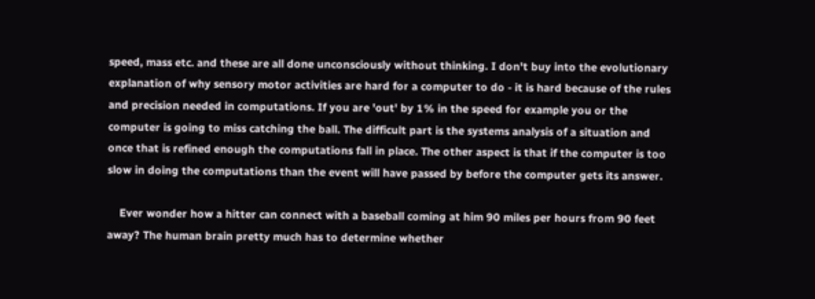speed, mass etc. and these are all done unconsciously without thinking. I don't buy into the evolutionary explanation of why sensory motor activities are hard for a computer to do - it is hard because of the rules and precision needed in computations. If you are 'out' by 1% in the speed for example you or the computer is going to miss catching the ball. The difficult part is the systems analysis of a situation and once that is refined enough the computations fall in place. The other aspect is that if the computer is too slow in doing the computations than the event will have passed by before the computer gets its answer.

    Ever wonder how a hitter can connect with a baseball coming at him 90 miles per hours from 90 feet away? The human brain pretty much has to determine whether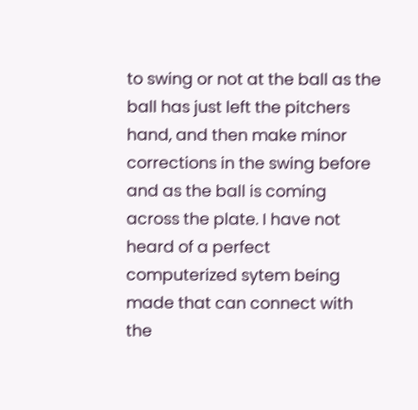to swing or not at the ball as the ball has just left the pitchers hand, and then make minor corrections in the swing before and as the ball is coming across the plate. I have not heard of a perfect computerized sytem being made that can connect with the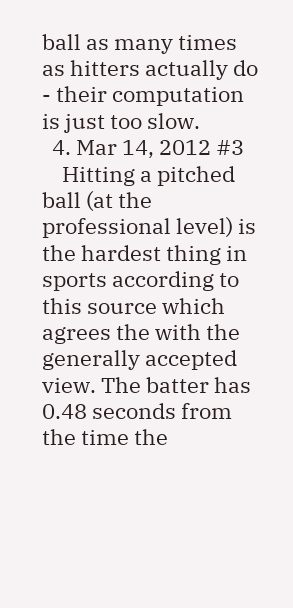ball as many times as hitters actually do - their computation is just too slow.
  4. Mar 14, 2012 #3
    Hitting a pitched ball (at the professional level) is the hardest thing in sports according to this source which agrees the with the generally accepted view. The batter has 0.48 seconds from the time the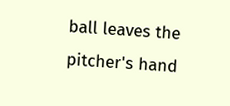ball leaves the pitcher's hand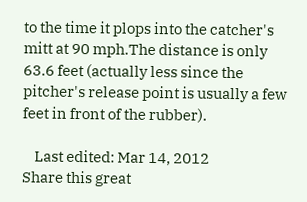to the time it plops into the catcher's mitt at 90 mph.The distance is only 63.6 feet (actually less since the pitcher's release point is usually a few feet in front of the rubber).

    Last edited: Mar 14, 2012
Share this great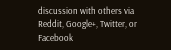discussion with others via Reddit, Google+, Twitter, or Facebook